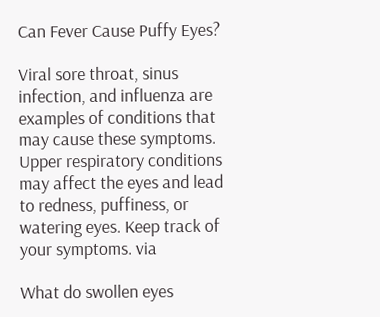Can Fever Cause Puffy Eyes?

Viral sore throat, sinus infection, and influenza are examples of conditions that may cause these symptoms. Upper respiratory conditions may affect the eyes and lead to redness, puffiness, or watering eyes. Keep track of your symptoms. via

What do swollen eyes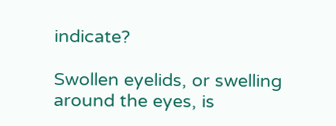indicate?

Swollen eyelids, or swelling around the eyes, is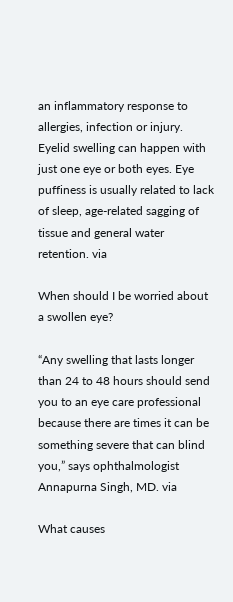an inflammatory response to allergies, infection or injury. Eyelid swelling can happen with just one eye or both eyes. Eye puffiness is usually related to lack of sleep, age-related sagging of tissue and general water retention. via

When should I be worried about a swollen eye?

“Any swelling that lasts longer than 24 to 48 hours should send you to an eye care professional because there are times it can be something severe that can blind you,” says ophthalmologist Annapurna Singh, MD. via

What causes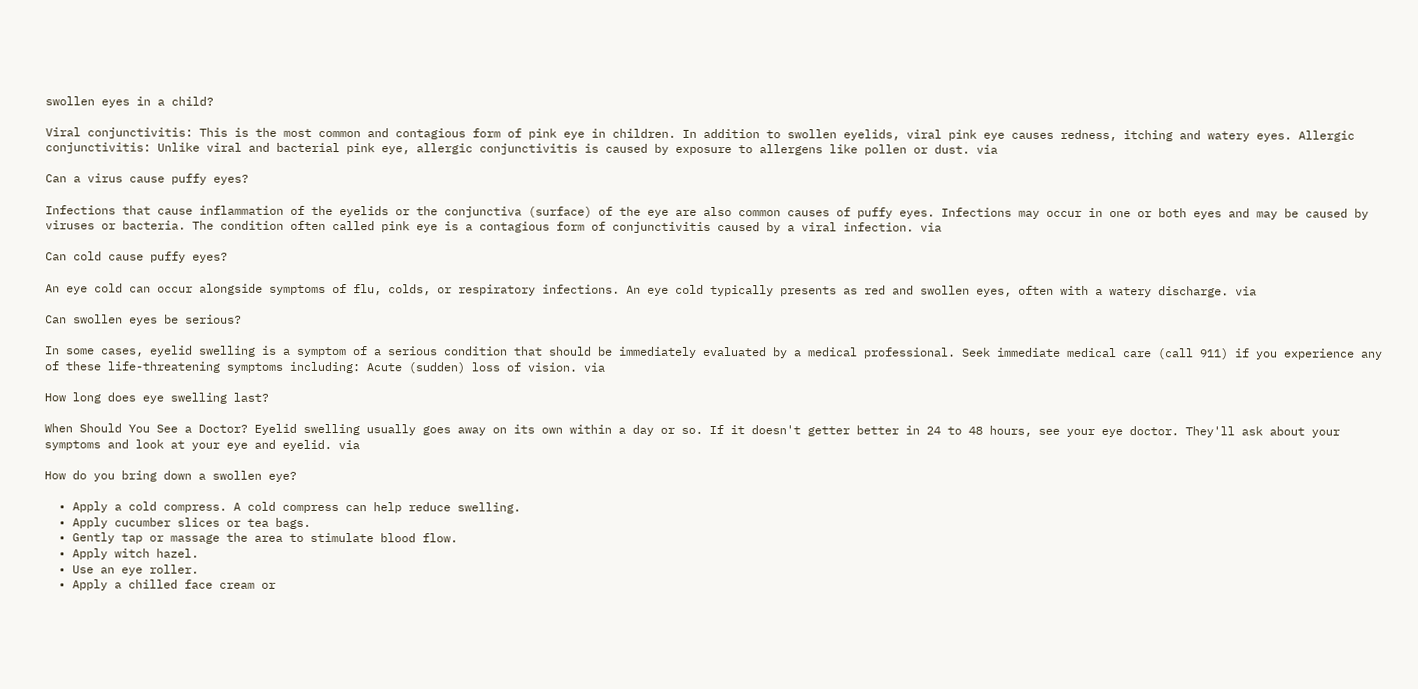swollen eyes in a child?

Viral conjunctivitis: This is the most common and contagious form of pink eye in children. In addition to swollen eyelids, viral pink eye causes redness, itching and watery eyes. Allergic conjunctivitis: Unlike viral and bacterial pink eye, allergic conjunctivitis is caused by exposure to allergens like pollen or dust. via

Can a virus cause puffy eyes?

Infections that cause inflammation of the eyelids or the conjunctiva (surface) of the eye are also common causes of puffy eyes. Infections may occur in one or both eyes and may be caused by viruses or bacteria. The condition often called pink eye is a contagious form of conjunctivitis caused by a viral infection. via

Can cold cause puffy eyes?

An eye cold can occur alongside symptoms of flu, colds, or respiratory infections. An eye cold typically presents as red and swollen eyes, often with a watery discharge. via

Can swollen eyes be serious?

In some cases, eyelid swelling is a symptom of a serious condition that should be immediately evaluated by a medical professional. Seek immediate medical care (call 911) if you experience any of these life-threatening symptoms including: Acute (sudden) loss of vision. via

How long does eye swelling last?

When Should You See a Doctor? Eyelid swelling usually goes away on its own within a day or so. If it doesn't getter better in 24 to 48 hours, see your eye doctor. They'll ask about your symptoms and look at your eye and eyelid. via

How do you bring down a swollen eye?

  • Apply a cold compress. A cold compress can help reduce swelling.
  • Apply cucumber slices or tea bags.
  • Gently tap or massage the area to stimulate blood flow.
  • Apply witch hazel.
  • Use an eye roller.
  • Apply a chilled face cream or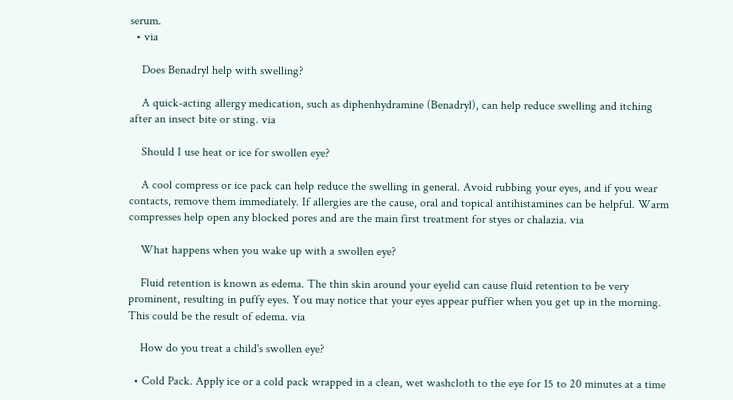serum.
  • via

    Does Benadryl help with swelling?

    A quick-acting allergy medication, such as diphenhydramine (Benadryl), can help reduce swelling and itching after an insect bite or sting. via

    Should I use heat or ice for swollen eye?

    A cool compress or ice pack can help reduce the swelling in general. Avoid rubbing your eyes, and if you wear contacts, remove them immediately. If allergies are the cause, oral and topical antihistamines can be helpful. Warm compresses help open any blocked pores and are the main first treatment for styes or chalazia. via

    What happens when you wake up with a swollen eye?

    Fluid retention is known as edema. The thin skin around your eyelid can cause fluid retention to be very prominent, resulting in puffy eyes. You may notice that your eyes appear puffier when you get up in the morning. This could be the result of edema. via

    How do you treat a child's swollen eye?

  • Cold Pack. Apply ice or a cold pack wrapped in a clean, wet washcloth to the eye for 15 to 20 minutes at a time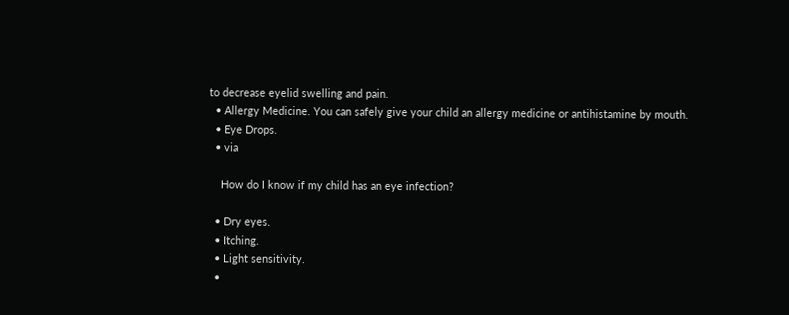to decrease eyelid swelling and pain.
  • Allergy Medicine. You can safely give your child an allergy medicine or antihistamine by mouth.
  • Eye Drops.
  • via

    How do I know if my child has an eye infection?

  • Dry eyes.
  • Itching.
  • Light sensitivity.
  •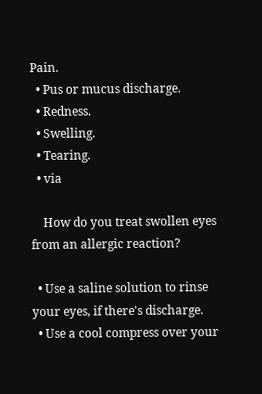Pain.
  • Pus or mucus discharge.
  • Redness.
  • Swelling.
  • Tearing.
  • via

    How do you treat swollen eyes from an allergic reaction?

  • Use a saline solution to rinse your eyes, if there's discharge.
  • Use a cool compress over your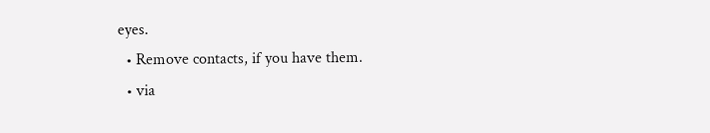eyes.
  • Remove contacts, if you have them.
  • via